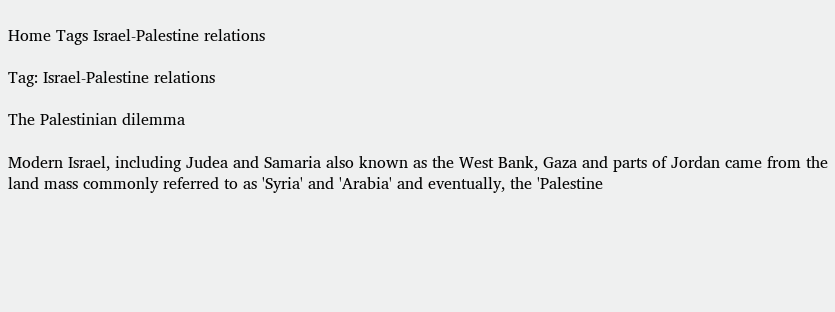Home Tags Israel-Palestine relations

Tag: Israel-Palestine relations

The Palestinian dilemma

Modern Israel, including Judea and Samaria also known as the West Bank, Gaza and parts of Jordan came from the land mass commonly referred to as 'Syria' and 'Arabia' and eventually, the 'Palestine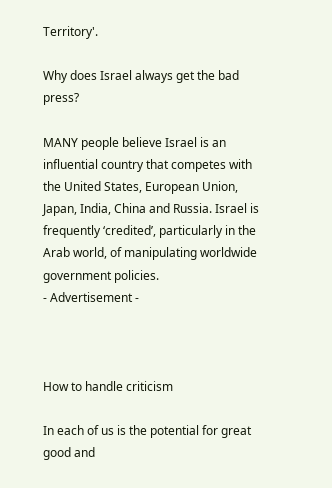Territory'.

Why does Israel always get the bad press?

MANY people believe Israel is an influential country that competes with the United States, European Union, Japan, India, China and Russia. Israel is frequently ‘credited’, particularly in the Arab world, of manipulating worldwide government policies.
- Advertisement -



How to handle criticism

In each of us is the potential for great good and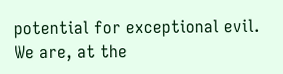potential for exceptional evil. We are, at the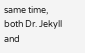same time, both Dr. Jekyll and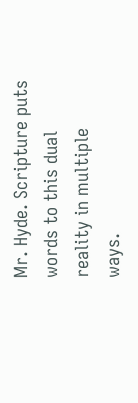Mr. Hyde. Scripture puts words to this dual reality in multiple ways.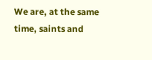We are, at the same time, saints and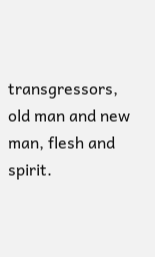transgressors, old man and new man, flesh and spirit.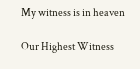My witness is in heaven

Our Highest Witness